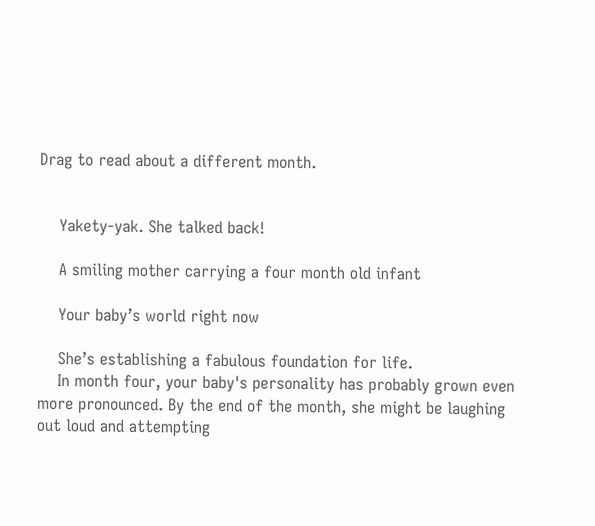Drag to read about a different month.


    Yakety-yak. She talked back!

    A smiling mother carrying a four month old infant

    Your baby’s world right now

    She’s establishing a fabulous foundation for life.
    In month four, your baby's personality has probably grown even more pronounced. By the end of the month, she might be laughing out loud and attempting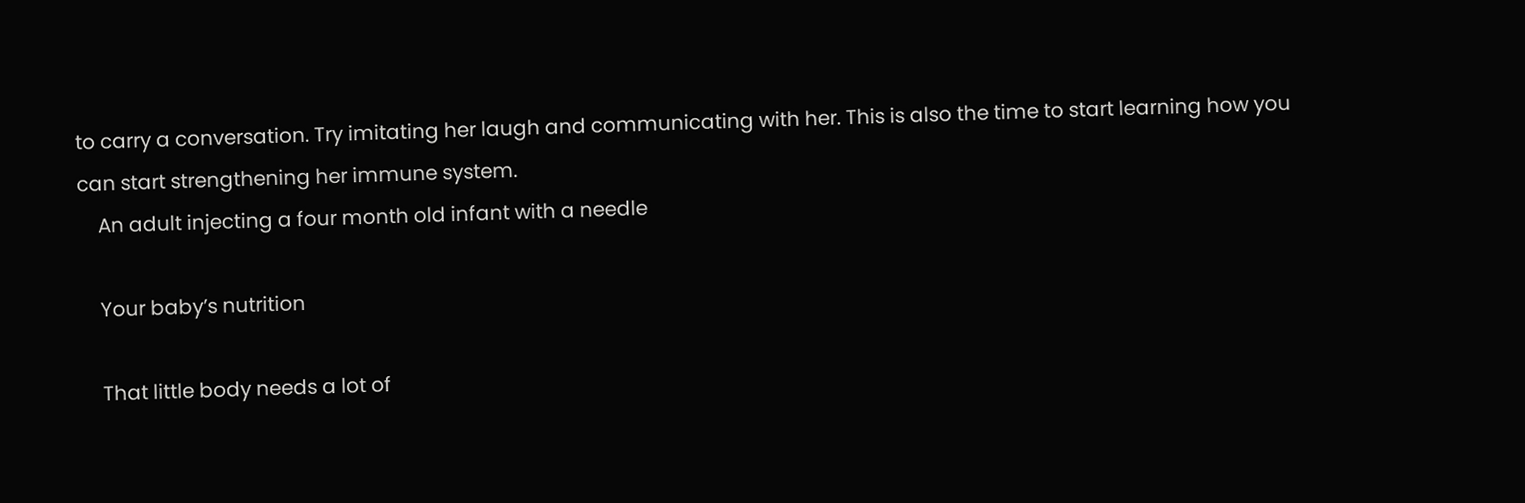to carry a conversation. Try imitating her laugh and communicating with her. This is also the time to start learning how you can start strengthening her immune system.
    An adult injecting a four month old infant with a needle

    Your baby’s nutrition

    That little body needs a lot of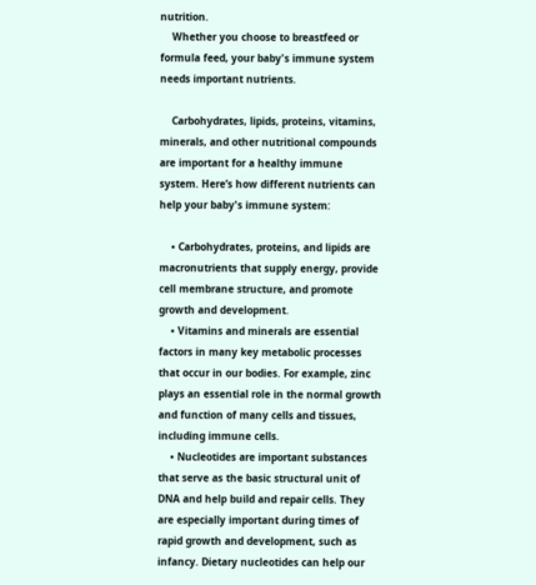nutrition.
    Whether you choose to breastfeed or formula feed, your baby's immune system needs important nutrients.

    Carbohydrates, lipids, proteins, vitamins, minerals, and other nutritional compounds are important for a healthy immune system. Here’s how different nutrients can help your baby's immune system:

    • Carbohydrates, proteins, and lipids are macronutrients that supply energy, provide cell membrane structure, and promote growth and development.
    • Vitamins and minerals are essential factors in many key metabolic processes that occur in our bodies. For example, zinc plays an essential role in the normal growth and function of many cells and tissues, including immune cells.
    • Nucleotides are important substances that serve as the basic structural unit of DNA and help build and repair cells. They are especially important during times of rapid growth and development, such as infancy. Dietary nucleotides can help our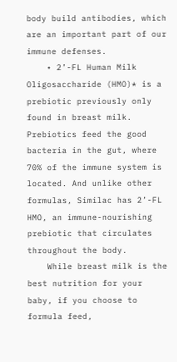body build antibodies, which are an important part of our immune defenses.
    • 2’-FL Human Milk Oligosaccharide (HMO)* is a prebiotic previously only found in breast milk. Prebiotics feed the good bacteria in the gut, where 70% of the immune system is located. And unlike other formulas, Similac has 2’-FL HMO, an immune-nourishing prebiotic that circulates throughout the body.
    While breast milk is the best nutrition for your baby, if you choose to formula feed,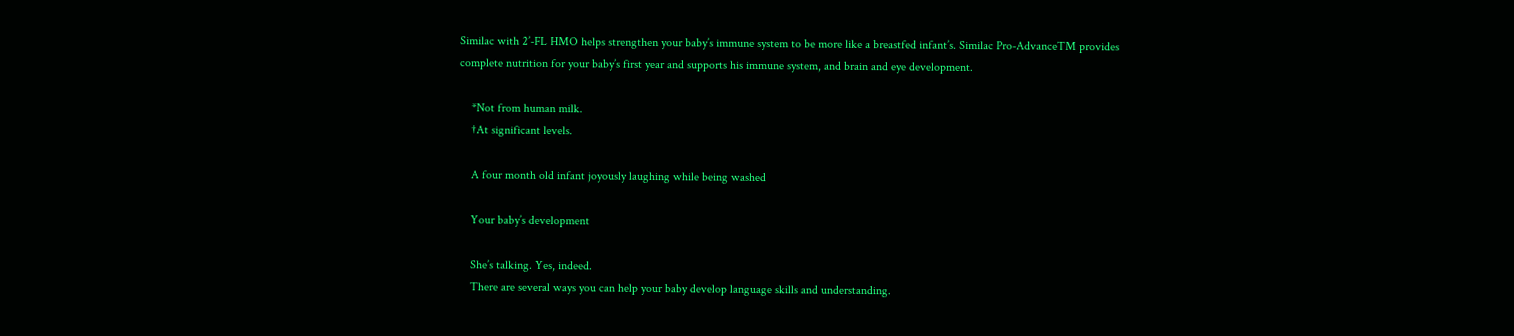Similac with 2’-FL HMO helps strengthen your baby’s immune system to be more like a breastfed infant’s. Similac Pro-AdvanceTM provides complete nutrition for your baby’s first year and supports his immune system, and brain and eye development.

    *Not from human milk.
    †At significant levels.

    A four month old infant joyously laughing while being washed

    Your baby’s development

    She’s talking. Yes, indeed.
    There are several ways you can help your baby develop language skills and understanding.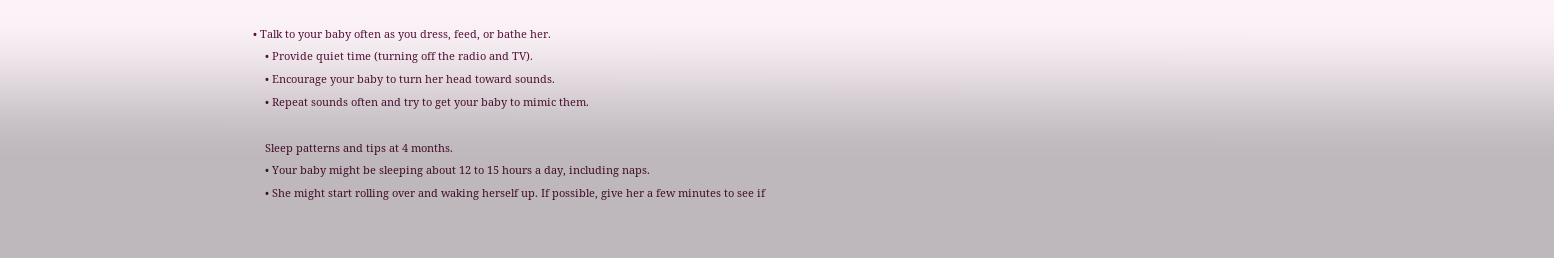• Talk to your baby often as you dress, feed, or bathe her.
    • Provide quiet time (turning off the radio and TV).
    • Encourage your baby to turn her head toward sounds.
    • Repeat sounds often and try to get your baby to mimic them.

    Sleep patterns and tips at 4 months.
    • Your baby might be sleeping about 12 to 15 hours a day, including naps.
    • She might start rolling over and waking herself up. If possible, give her a few minutes to see if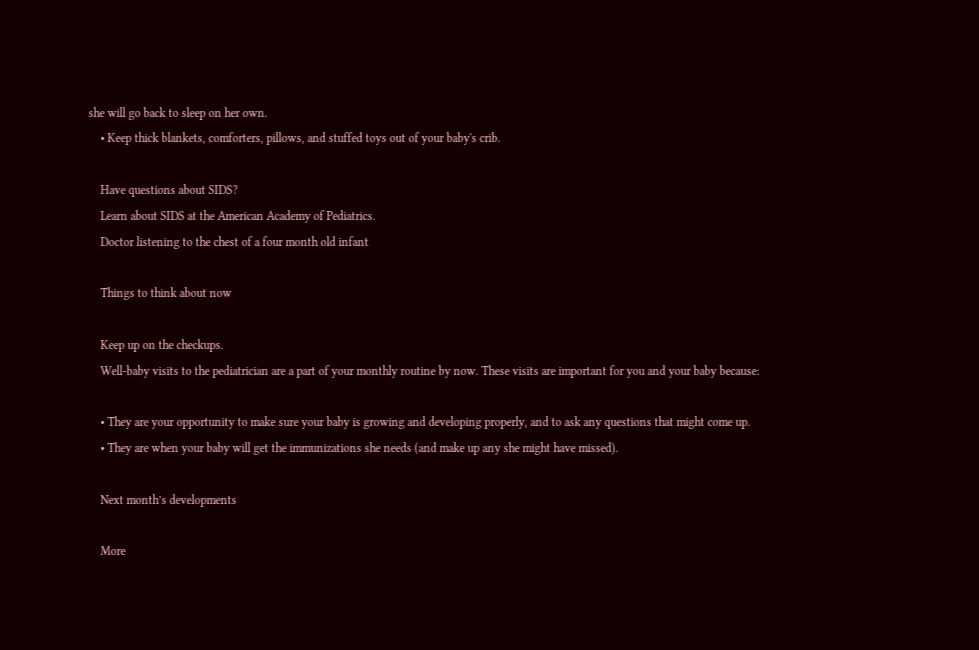she will go back to sleep on her own.
    • Keep thick blankets, comforters, pillows, and stuffed toys out of your baby's crib.

    Have questions about SIDS?
    Learn about SIDS at the American Academy of Pediatrics.
    Doctor listening to the chest of a four month old infant

    Things to think about now

    Keep up on the checkups.
    Well-baby visits to the pediatrician are a part of your monthly routine by now. These visits are important for you and your baby because:

    • They are your opportunity to make sure your baby is growing and developing properly, and to ask any questions that might come up.
    • They are when your baby will get the immunizations she needs (and make up any she might have missed).

    Next month’s developments

    More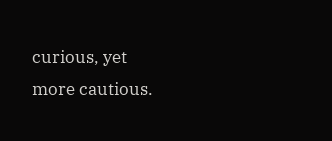curious, yet more cautious.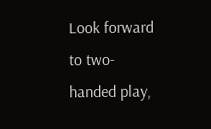Look forward to two-handed play,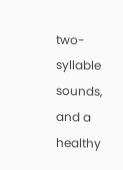two-syllable sounds, and a healthy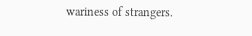wariness of strangers.